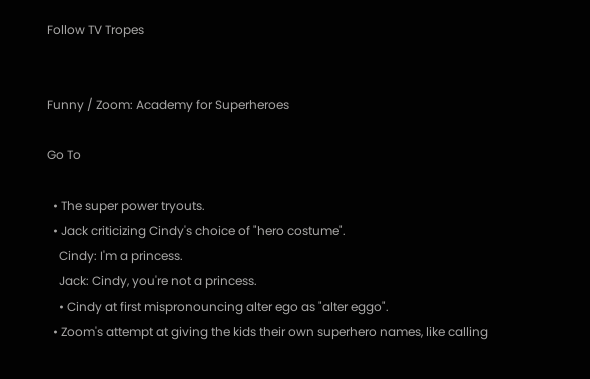Follow TV Tropes


Funny / Zoom: Academy for Superheroes

Go To

  • The super power tryouts.
  • Jack criticizing Cindy's choice of "hero costume".
    Cindy: I'm a princess.
    Jack: Cindy, you're not a princess.
    • Cindy at first mispronouncing alter ego as "alter eggo".
  • Zoom's attempt at giving the kids their own superhero names, like calling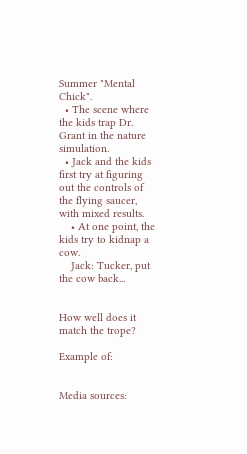Summer "Mental Chick".
  • The scene where the kids trap Dr. Grant in the nature simulation.
  • Jack and the kids first try at figuring out the controls of the flying saucer, with mixed results.
    • At one point, the kids try to kidnap a cow.
    Jack: Tucker, put the cow back...


How well does it match the trope?

Example of:


Media sources: